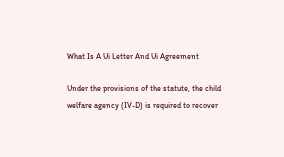What Is A Ui Letter And Ui Agreement

Under the provisions of the statute, the child welfare agency (IV-D) is required to recover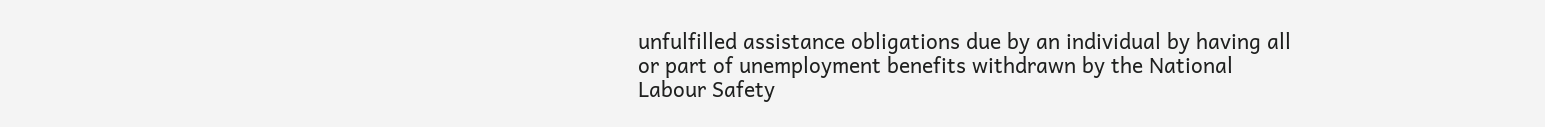unfulfilled assistance obligations due by an individual by having all or part of unemployment benefits withdrawn by the National Labour Safety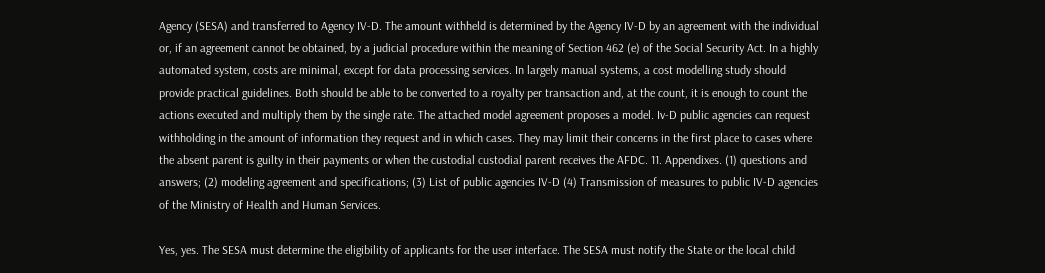Agency (SESA) and transferred to Agency IV-D. The amount withheld is determined by the Agency IV-D by an agreement with the individual or, if an agreement cannot be obtained, by a judicial procedure within the meaning of Section 462 (e) of the Social Security Act. In a highly automated system, costs are minimal, except for data processing services. In largely manual systems, a cost modelling study should provide practical guidelines. Both should be able to be converted to a royalty per transaction and, at the count, it is enough to count the actions executed and multiply them by the single rate. The attached model agreement proposes a model. Iv-D public agencies can request withholding in the amount of information they request and in which cases. They may limit their concerns in the first place to cases where the absent parent is guilty in their payments or when the custodial custodial parent receives the AFDC. 11. Appendixes. (1) questions and answers; (2) modeling agreement and specifications; (3) List of public agencies IV-D (4) Transmission of measures to public IV-D agencies of the Ministry of Health and Human Services.

Yes, yes. The SESA must determine the eligibility of applicants for the user interface. The SESA must notify the State or the local child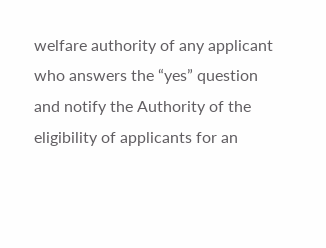welfare authority of any applicant who answers the “yes” question and notify the Authority of the eligibility of applicants for an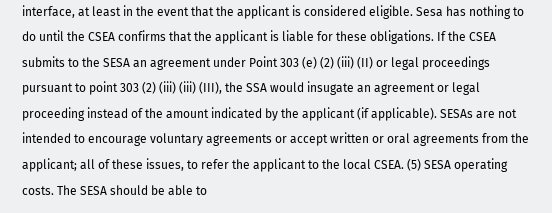interface, at least in the event that the applicant is considered eligible. Sesa has nothing to do until the CSEA confirms that the applicant is liable for these obligations. If the CSEA submits to the SESA an agreement under Point 303 (e) (2) (iii) (II) or legal proceedings pursuant to point 303 (2) (iii) (iii) (III), the SSA would insugate an agreement or legal proceeding instead of the amount indicated by the applicant (if applicable). SESAs are not intended to encourage voluntary agreements or accept written or oral agreements from the applicant; all of these issues, to refer the applicant to the local CSEA. (5) SESA operating costs. The SESA should be able to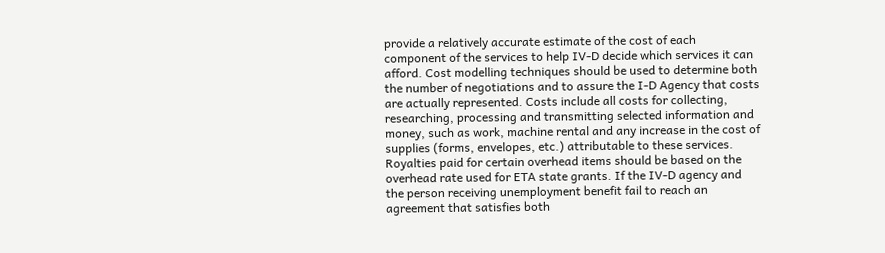provide a relatively accurate estimate of the cost of each component of the services to help IV-D decide which services it can afford. Cost modelling techniques should be used to determine both the number of negotiations and to assure the I-D Agency that costs are actually represented. Costs include all costs for collecting, researching, processing and transmitting selected information and money, such as work, machine rental and any increase in the cost of supplies (forms, envelopes, etc.) attributable to these services. Royalties paid for certain overhead items should be based on the overhead rate used for ETA state grants. If the IV-D agency and the person receiving unemployment benefit fail to reach an agreement that satisfies both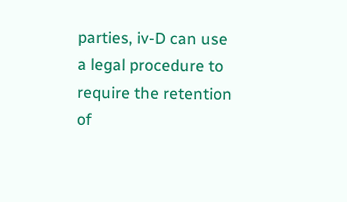parties, iv-D can use a legal procedure to require the retention of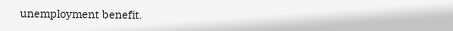unemployment benefit.